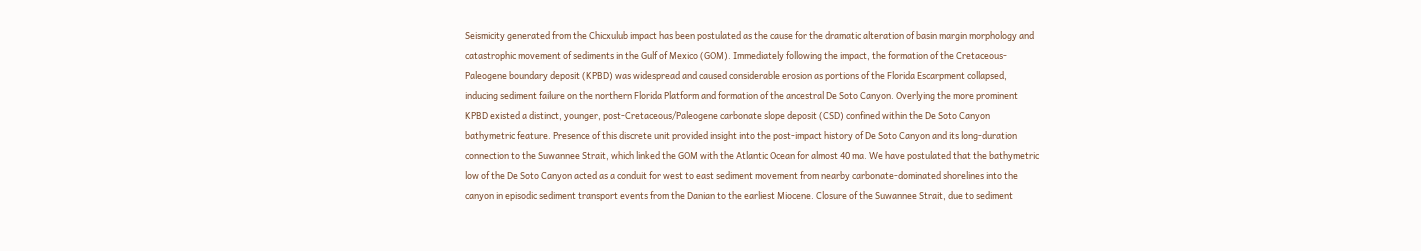Seismicity generated from the Chicxulub impact has been postulated as the cause for the dramatic alteration of basin margin morphology and catastrophic movement of sediments in the Gulf of Mexico (GOM). Immediately following the impact, the formation of the Cretaceous-Paleogene boundary deposit (KPBD) was widespread and caused considerable erosion as portions of the Florida Escarpment collapsed, inducing sediment failure on the northern Florida Platform and formation of the ancestral De Soto Canyon. Overlying the more prominent KPBD existed a distinct, younger, post-Cretaceous/Paleogene carbonate slope deposit (CSD) confined within the De Soto Canyon bathymetric feature. Presence of this discrete unit provided insight into the post-impact history of De Soto Canyon and its long-duration connection to the Suwannee Strait, which linked the GOM with the Atlantic Ocean for almost 40 ma. We have postulated that the bathymetric low of the De Soto Canyon acted as a conduit for west to east sediment movement from nearby carbonate-dominated shorelines into the canyon in episodic sediment transport events from the Danian to the earliest Miocene. Closure of the Suwannee Strait, due to sediment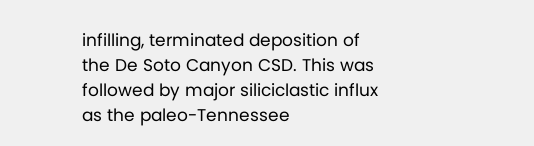infilling, terminated deposition of the De Soto Canyon CSD. This was followed by major siliciclastic influx as the paleo-Tennessee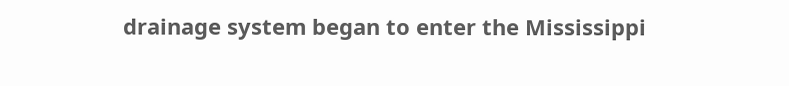drainage system began to enter the Mississippi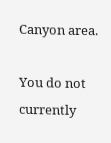Canyon area.

You do not currently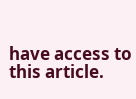have access to this article.